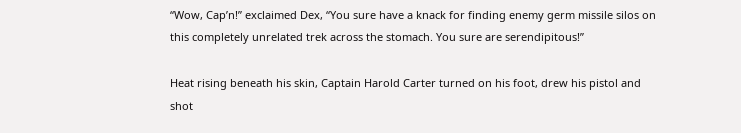“Wow, Cap’n!” exclaimed Dex, “You sure have a knack for finding enemy germ missile silos on this completely unrelated trek across the stomach. You sure are serendipitous!”

Heat rising beneath his skin, Captain Harold Carter turned on his foot, drew his pistol and shot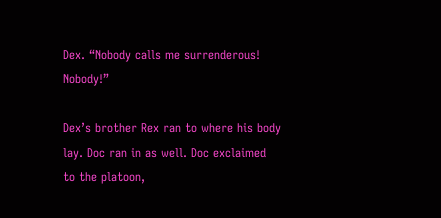Dex. “Nobody calls me surrenderous! Nobody!”

Dex’s brother Rex ran to where his body lay. Doc ran in as well. Doc exclaimed to the platoon,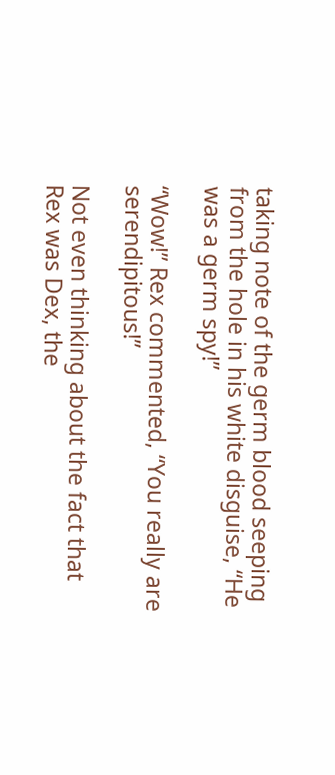taking note of the germ blood seeping from the hole in his white disguise, “He was a germ spy!”

“Wow!” Rex commented, “You really are serendipitous!”

Not even thinking about the fact that Rex was Dex, the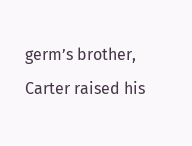germ’s brother, Carter raised his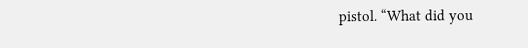pistol. “What did you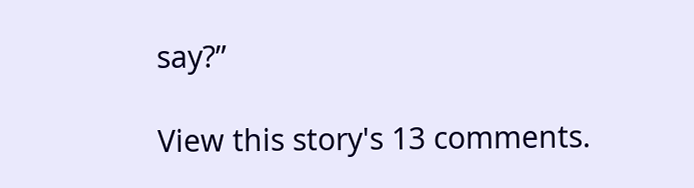say?”

View this story's 13 comments.